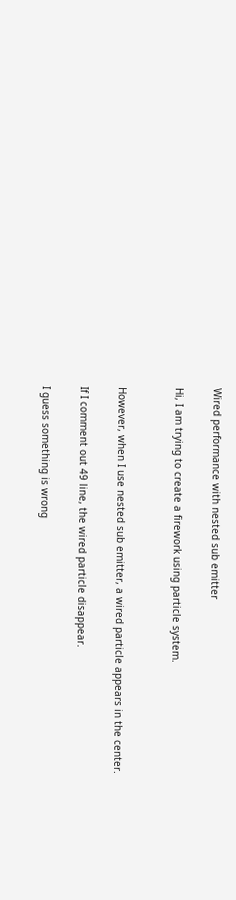Wired performance with nested sub emitter

Hi, I am trying to create a firework using particle system.


However, when I use nested sub emitter, a wired particle appears in the center.

If I comment out 49 line, the wired particle disappear.

I guess something is wrong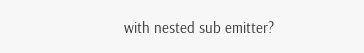with nested sub emitter?